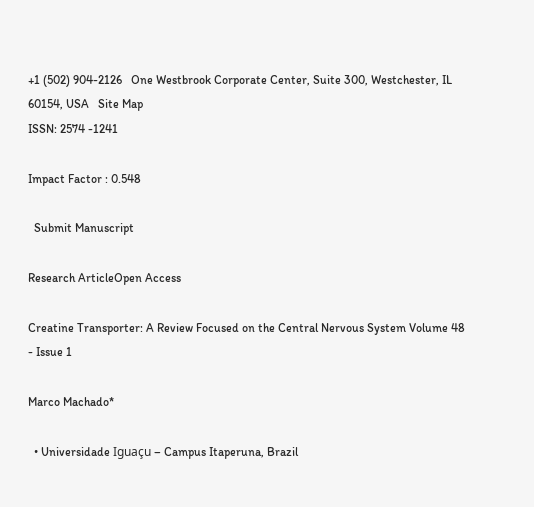+1 (502) 904-2126   One Westbrook Corporate Center, Suite 300, Westchester, IL 60154, USA   Site Map
ISSN: 2574 -1241

Impact Factor : 0.548

  Submit Manuscript

Research ArticleOpen Access

Creatine Transporter: A Review Focused on the Central Nervous System Volume 48 - Issue 1

Marco Machado*

  • Universidade Iguaçu – Campus Itaperuna, Brazil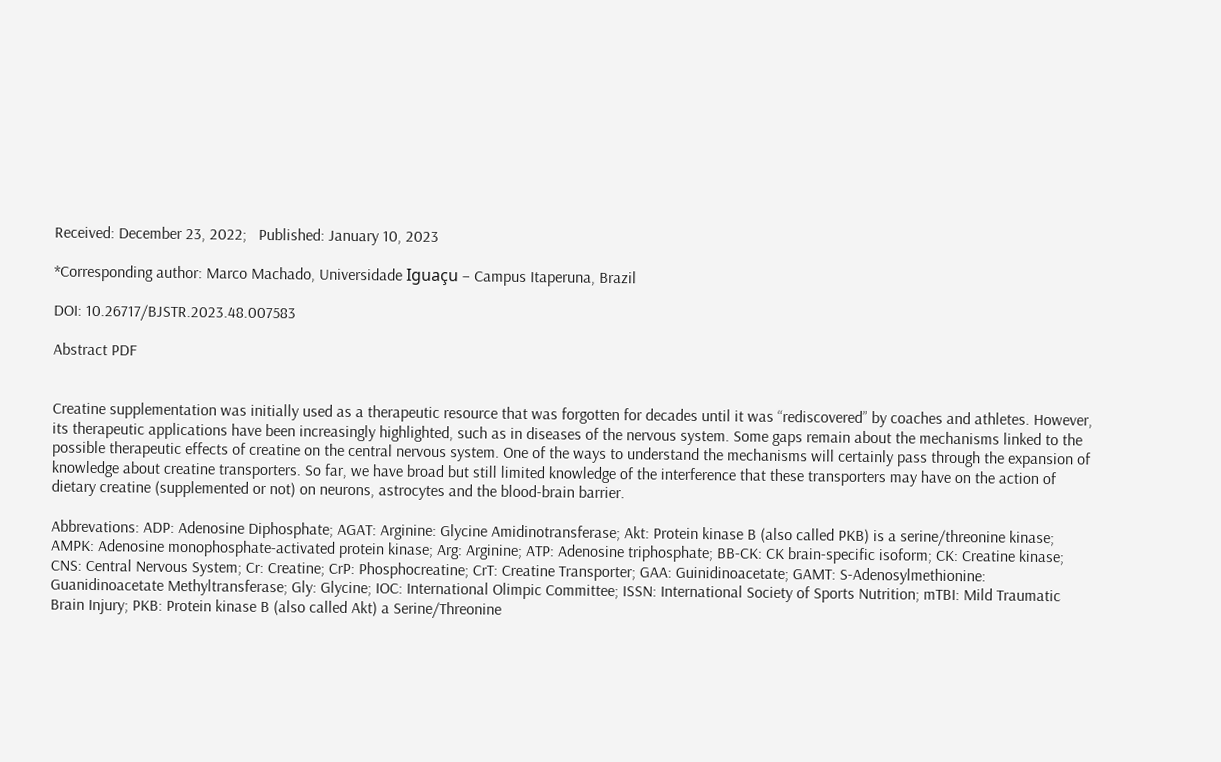Received: December 23, 2022;   Published: January 10, 2023

*Corresponding author: Marco Machado, Universidade Iguaçu – Campus Itaperuna, Brazil

DOI: 10.26717/BJSTR.2023.48.007583

Abstract PDF


Creatine supplementation was initially used as a therapeutic resource that was forgotten for decades until it was “rediscovered” by coaches and athletes. However, its therapeutic applications have been increasingly highlighted, such as in diseases of the nervous system. Some gaps remain about the mechanisms linked to the possible therapeutic effects of creatine on the central nervous system. One of the ways to understand the mechanisms will certainly pass through the expansion of knowledge about creatine transporters. So far, we have broad but still limited knowledge of the interference that these transporters may have on the action of dietary creatine (supplemented or not) on neurons, astrocytes and the blood-brain barrier.

Abbrevations: ADP: Adenosine Diphosphate; AGAT: Arginine: Glycine Amidinotransferase; Akt: Protein kinase B (also called PKB) is a serine/threonine kinase; AMPK: Adenosine monophosphate-activated protein kinase; Arg: Arginine; ATP: Adenosine triphosphate; BB-CK: CK brain-specific isoform; CK: Creatine kinase; CNS: Central Nervous System; Cr: Creatine; CrP: Phosphocreatine; CrT: Creatine Transporter; GAA: Guinidinoacetate; GAMT: S-Adenosylmethionine: Guanidinoacetate Methyltransferase; Gly: Glycine; IOC: International Olimpic Committee; ISSN: International Society of Sports Nutrition; mTBI: Mild Traumatic Brain Injury; PKB: Protein kinase B (also called Akt) a Serine/Threonine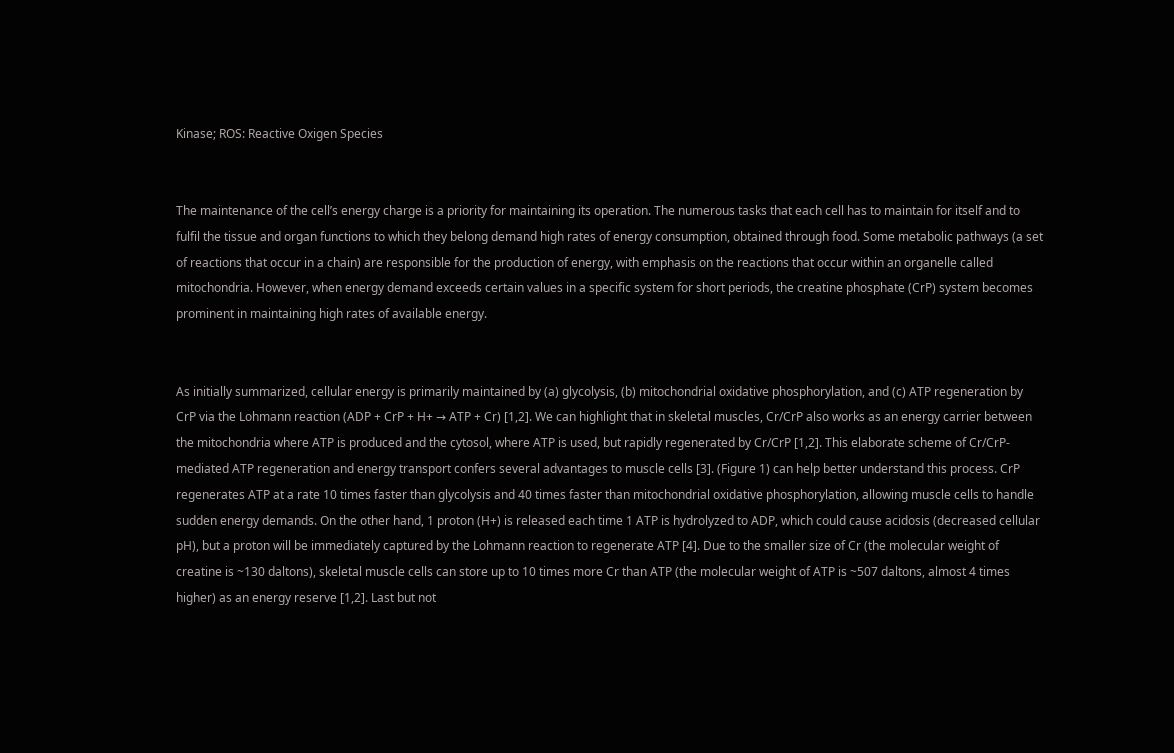Kinase; ROS: Reactive Oxigen Species


The maintenance of the cell’s energy charge is a priority for maintaining its operation. The numerous tasks that each cell has to maintain for itself and to fulfil the tissue and organ functions to which they belong demand high rates of energy consumption, obtained through food. Some metabolic pathways (a set of reactions that occur in a chain) are responsible for the production of energy, with emphasis on the reactions that occur within an organelle called mitochondria. However, when energy demand exceeds certain values in a specific system for short periods, the creatine phosphate (CrP) system becomes prominent in maintaining high rates of available energy.


As initially summarized, cellular energy is primarily maintained by (a) glycolysis, (b) mitochondrial oxidative phosphorylation, and (c) ATP regeneration by CrP via the Lohmann reaction (ADP + CrP + H+ → ATP + Cr) [1,2]. We can highlight that in skeletal muscles, Cr/CrP also works as an energy carrier between the mitochondria where ATP is produced and the cytosol, where ATP is used, but rapidly regenerated by Cr/CrP [1,2]. This elaborate scheme of Cr/CrP-mediated ATP regeneration and energy transport confers several advantages to muscle cells [3]. (Figure 1) can help better understand this process. CrP regenerates ATP at a rate 10 times faster than glycolysis and 40 times faster than mitochondrial oxidative phosphorylation, allowing muscle cells to handle sudden energy demands. On the other hand, 1 proton (H+) is released each time 1 ATP is hydrolyzed to ADP, which could cause acidosis (decreased cellular pH), but a proton will be immediately captured by the Lohmann reaction to regenerate ATP [4]. Due to the smaller size of Cr (the molecular weight of creatine is ~130 daltons), skeletal muscle cells can store up to 10 times more Cr than ATP (the molecular weight of ATP is ~507 daltons, almost 4 times higher) as an energy reserve [1,2]. Last but not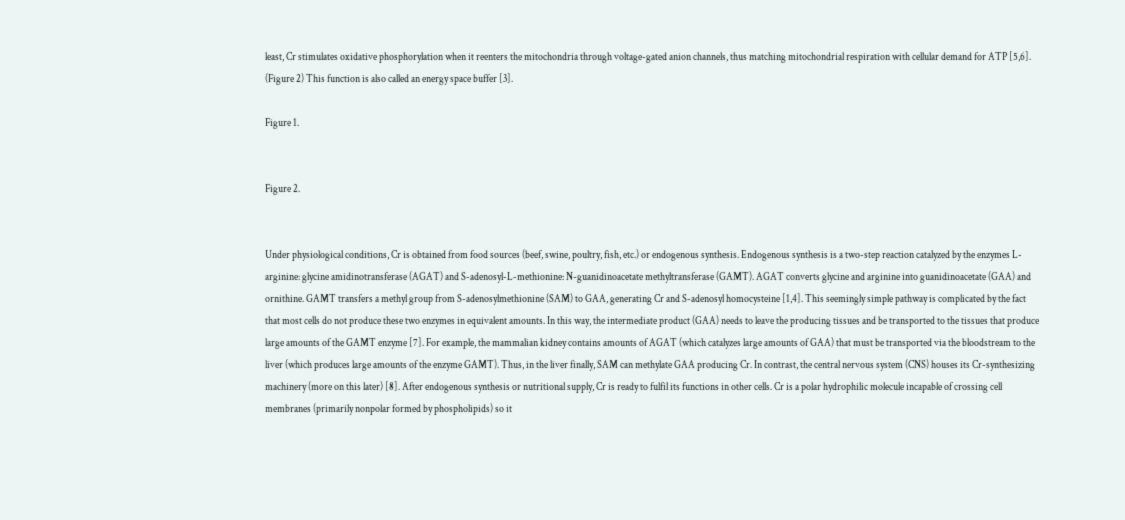least, Cr stimulates oxidative phosphorylation when it reenters the mitochondria through voltage-gated anion channels, thus matching mitochondrial respiration with cellular demand for ATP [5,6]. (Figure 2) This function is also called an energy space buffer [3].

Figure 1.


Figure 2.


Under physiological conditions, Cr is obtained from food sources (beef, swine, poultry, fish, etc.) or endogenous synthesis. Endogenous synthesis is a two-step reaction catalyzed by the enzymes L-arginine: glycine amidinotransferase (AGAT) and S-adenosyl-L-methionine: N-guanidinoacetate methyltransferase (GAMT). AGAT converts glycine and arginine into guanidinoacetate (GAA) and ornithine. GAMT transfers a methyl group from S-adenosylmethionine (SAM) to GAA, generating Cr and S-adenosyl homocysteine [1,4]. This seemingly simple pathway is complicated by the fact that most cells do not produce these two enzymes in equivalent amounts. In this way, the intermediate product (GAA) needs to leave the producing tissues and be transported to the tissues that produce large amounts of the GAMT enzyme [7]. For example, the mammalian kidney contains amounts of AGAT (which catalyzes large amounts of GAA) that must be transported via the bloodstream to the liver (which produces large amounts of the enzyme GAMT). Thus, in the liver finally, SAM can methylate GAA producing Cr. In contrast, the central nervous system (CNS) houses its Cr-synthesizing machinery (more on this later) [8]. After endogenous synthesis or nutritional supply, Cr is ready to fulfil its functions in other cells. Cr is a polar hydrophilic molecule incapable of crossing cell membranes (primarily nonpolar formed by phospholipids) so it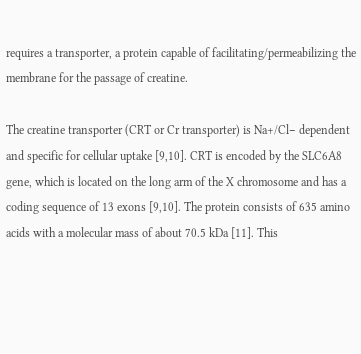requires a transporter, a protein capable of facilitating/permeabilizing the membrane for the passage of creatine.

The creatine transporter (CRT or Cr transporter) is Na+/Cl− dependent and specific for cellular uptake [9,10]. CRT is encoded by the SLC6A8 gene, which is located on the long arm of the X chromosome and has a coding sequence of 13 exons [9,10]. The protein consists of 635 amino acids with a molecular mass of about 70.5 kDa [11]. This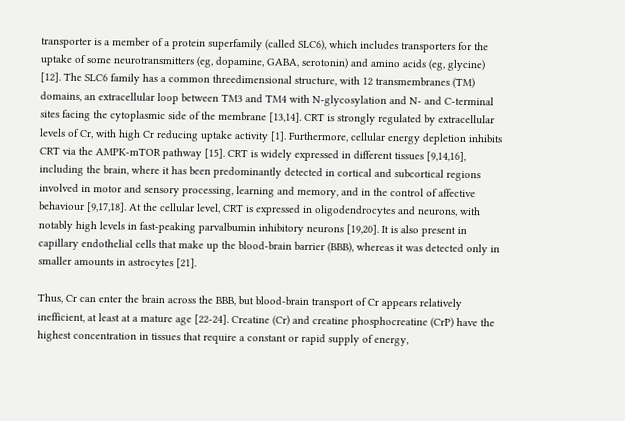transporter is a member of a protein superfamily (called SLC6), which includes transporters for the uptake of some neurotransmitters (eg, dopamine, GABA, serotonin) and amino acids (eg, glycine) [12]. The SLC6 family has a common threedimensional structure, with 12 transmembranes (TM) domains, an extracellular loop between TM3 and TM4 with N-glycosylation and N- and C-terminal sites facing the cytoplasmic side of the membrane [13,14]. CRT is strongly regulated by extracellular levels of Cr, with high Cr reducing uptake activity [1]. Furthermore, cellular energy depletion inhibits CRT via the AMPK-mTOR pathway [15]. CRT is widely expressed in different tissues [9,14,16], including the brain, where it has been predominantly detected in cortical and subcortical regions involved in motor and sensory processing, learning and memory, and in the control of affective behaviour [9,17,18]. At the cellular level, CRT is expressed in oligodendrocytes and neurons, with notably high levels in fast-peaking parvalbumin inhibitory neurons [19,20]. It is also present in capillary endothelial cells that make up the blood-brain barrier (BBB), whereas it was detected only in smaller amounts in astrocytes [21].

Thus, Cr can enter the brain across the BBB, but blood-brain transport of Cr appears relatively inefficient, at least at a mature age [22-24]. Creatine (Cr) and creatine phosphocreatine (CrP) have the highest concentration in tissues that require a constant or rapid supply of energy,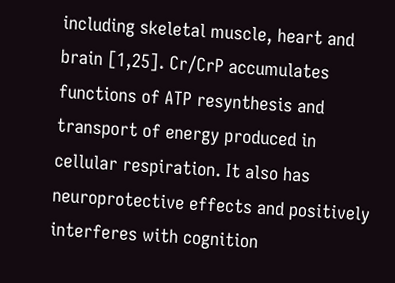including skeletal muscle, heart and brain [1,25]. Cr/CrP accumulates functions of ATP resynthesis and transport of energy produced in cellular respiration. It also has neuroprotective effects and positively interferes with cognition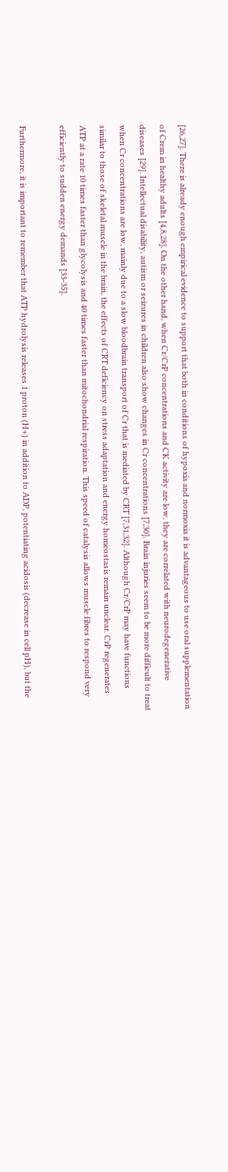[26,27]. There is already enough empirical evidence to support that both in conditions of hypoxia and normoxia it is advantageous to use oral supplementation of Crem in healthy adults [4,8,28]. On the other hand, when Cr/CrP concentrations and CK activity are low, they are correlated with neurodegenerative diseases [29]. Intellectual disability, autism or seizures in children also show changes in Cr concentrations [7,30]. Brain injuries seem to be more difficult to treat when Cr concentrations are low, mainly due to a slow bloodbrain transport of Cr that is mediated by CRT [7,31,32]. Although Cr/CrP may have functions similar to those of skeletal muscle in the brain, the effects of CRT deficiency on stress adaptation and energy homeostasis remain unclear. CrP regenerates ATP at a rate 10 times faster than glycolysis and 40 times faster than mitochondrial respiration. This speed of catalysis allows muscle fibres to respond very efficiently to sudden energy demands [33-35].

Furthermore, it is important to remember that ATP hydrolysis releases 1 proton (H+) in addition to ADP, potentiating acidosis (decrease in cell pH), but the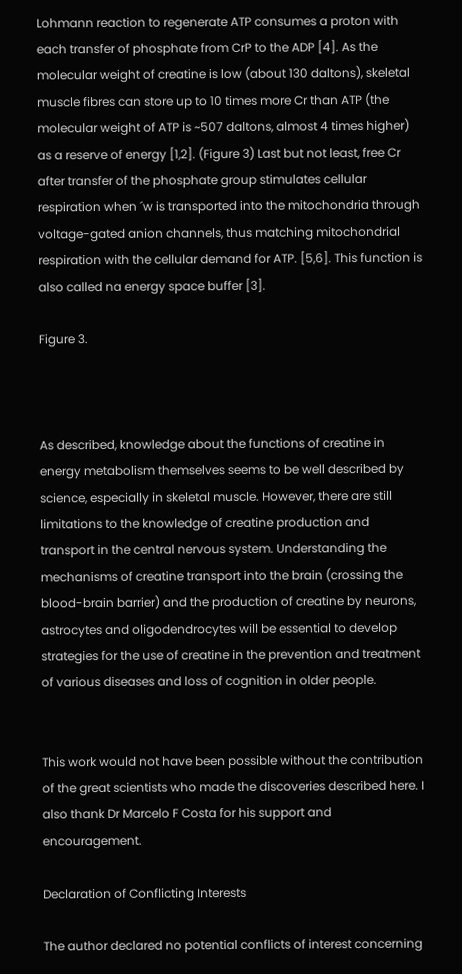Lohmann reaction to regenerate ATP consumes a proton with each transfer of phosphate from CrP to the ADP [4]. As the molecular weight of creatine is low (about 130 daltons), skeletal muscle fibres can store up to 10 times more Cr than ATP (the molecular weight of ATP is ~507 daltons, almost 4 times higher) as a reserve of energy [1,2]. (Figure 3) Last but not least, free Cr after transfer of the phosphate group stimulates cellular respiration when ´w is transported into the mitochondria through voltage-gated anion channels, thus matching mitochondrial respiration with the cellular demand for ATP. [5,6]. This function is also called na energy space buffer [3].

Figure 3.



As described, knowledge about the functions of creatine in energy metabolism themselves seems to be well described by science, especially in skeletal muscle. However, there are still limitations to the knowledge of creatine production and transport in the central nervous system. Understanding the mechanisms of creatine transport into the brain (crossing the blood-brain barrier) and the production of creatine by neurons, astrocytes and oligodendrocytes will be essential to develop strategies for the use of creatine in the prevention and treatment of various diseases and loss of cognition in older people.


This work would not have been possible without the contribution of the great scientists who made the discoveries described here. I also thank Dr Marcelo F Costa for his support and encouragement.

Declaration of Conflicting Interests

The author declared no potential conflicts of interest concerning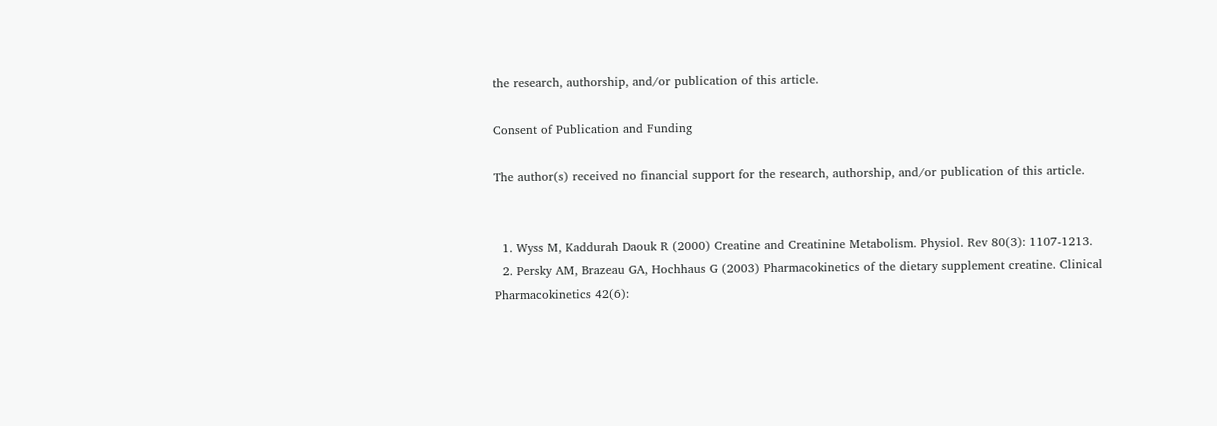the research, authorship, and/or publication of this article.

Consent of Publication and Funding

The author(s) received no financial support for the research, authorship, and/or publication of this article.


  1. Wyss M, Kaddurah Daouk R (2000) Creatine and Creatinine Metabolism. Physiol. Rev 80(3): 1107-1213.
  2. Persky AM, Brazeau GA, Hochhaus G (2003) Pharmacokinetics of the dietary supplement creatine. Clinical Pharmacokinetics 42(6):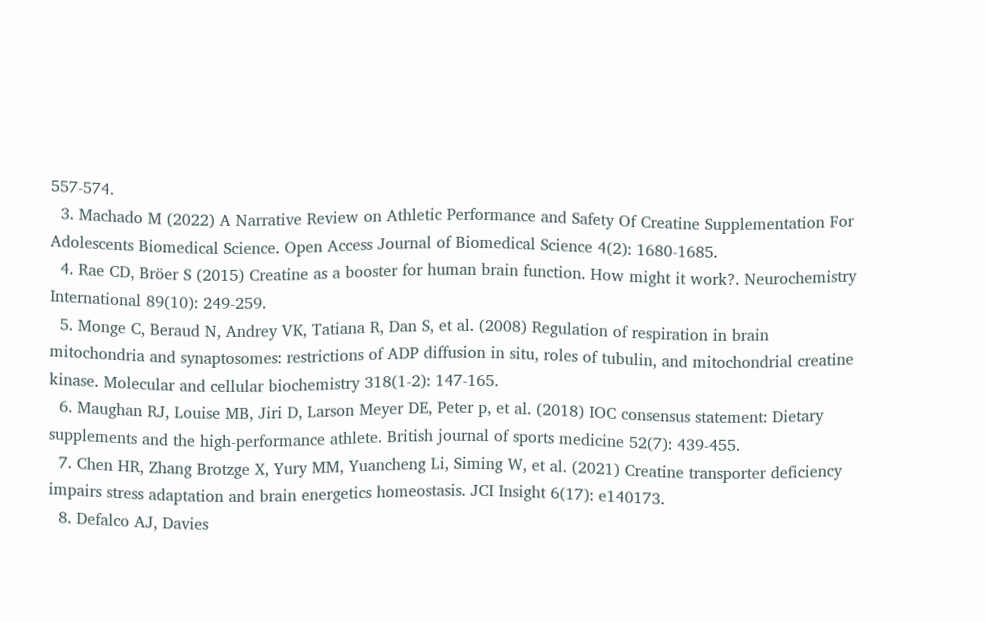557-574.
  3. Machado M (2022) A Narrative Review on Athletic Performance and Safety Of Creatine Supplementation For Adolescents Biomedical Science. Open Access Journal of Biomedical Science 4(2): 1680-1685.
  4. Rae CD, Bröer S (2015) Creatine as a booster for human brain function. How might it work?. Neurochemistry International 89(10): 249-259.
  5. Monge C, Beraud N, Andrey VK, Tatiana R, Dan S, et al. (2008) Regulation of respiration in brain mitochondria and synaptosomes: restrictions of ADP diffusion in situ, roles of tubulin, and mitochondrial creatine kinase. Molecular and cellular biochemistry 318(1-2): 147-165.
  6. Maughan RJ, Louise MB, Jiri D, Larson Meyer DE, Peter p, et al. (2018) IOC consensus statement: Dietary supplements and the high-performance athlete. British journal of sports medicine 52(7): 439-455.
  7. Chen HR, Zhang Brotzge X, Yury MM, Yuancheng Li, Siming W, et al. (2021) Creatine transporter deficiency impairs stress adaptation and brain energetics homeostasis. JCI Insight 6(17): e140173.
  8. Defalco AJ, Davies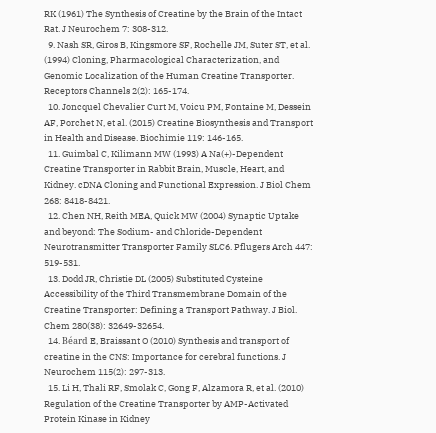RK (1961) The Synthesis of Creatine by the Brain of the Intact Rat. J Neurochem 7: 308-312.
  9. Nash SR, Giros B, Kingsmore SF, Rochelle JM, Suter ST, et al. (1994) Cloning, Pharmacological Characterization, and Genomic Localization of the Human Creatine Transporter. Receptors Channels 2(2): 165-174.
  10. Joncquel Chevalier Curt M, Voicu PM, Fontaine M, Dessein AF, Porchet N, et al. (2015) Creatine Biosynthesis and Transport in Health and Disease. Biochimie 119: 146-165.
  11. Guimbal C, Kilimann MW (1993) A Na(+)-Dependent Creatine Transporter in Rabbit Brain, Muscle, Heart, and Kidney. cDNA Cloning and Functional Expression. J Biol Chem 268: 8418-8421.
  12. Chen NH, Reith MEA, Quick MW (2004) Synaptic Uptake and beyond: The Sodium- and Chloride-Dependent Neurotransmitter Transporter Family SLC6. Pflugers Arch 447: 519-531.
  13. Dodd JR, Christie DL (2005) Substituted Cysteine Accessibility of the Third Transmembrane Domain of the Creatine Transporter: Defining a Transport Pathway. J Biol. Chem 280(38): 32649-32654.
  14. Béard E, Braissant O (2010) Synthesis and transport of creatine in the CNS: Importance for cerebral functions. J Neurochem 115(2): 297-313.
  15. Li H, Thali RF, Smolak C, Gong F, Alzamora R, et al. (2010) Regulation of the Creatine Transporter by AMP-Activated Protein Kinase in Kidney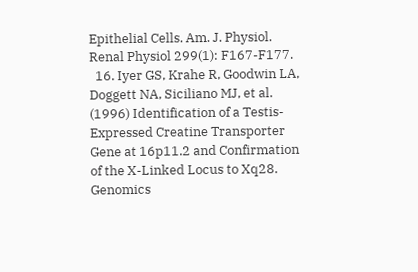Epithelial Cells. Am. J. Physiol. Renal Physiol 299(1): F167-F177.
  16. Iyer GS, Krahe R, Goodwin LA, Doggett NA, Siciliano MJ, et al. (1996) Identification of a Testis-Expressed Creatine Transporter Gene at 16p11.2 and Confirmation of the X-Linked Locus to Xq28. Genomics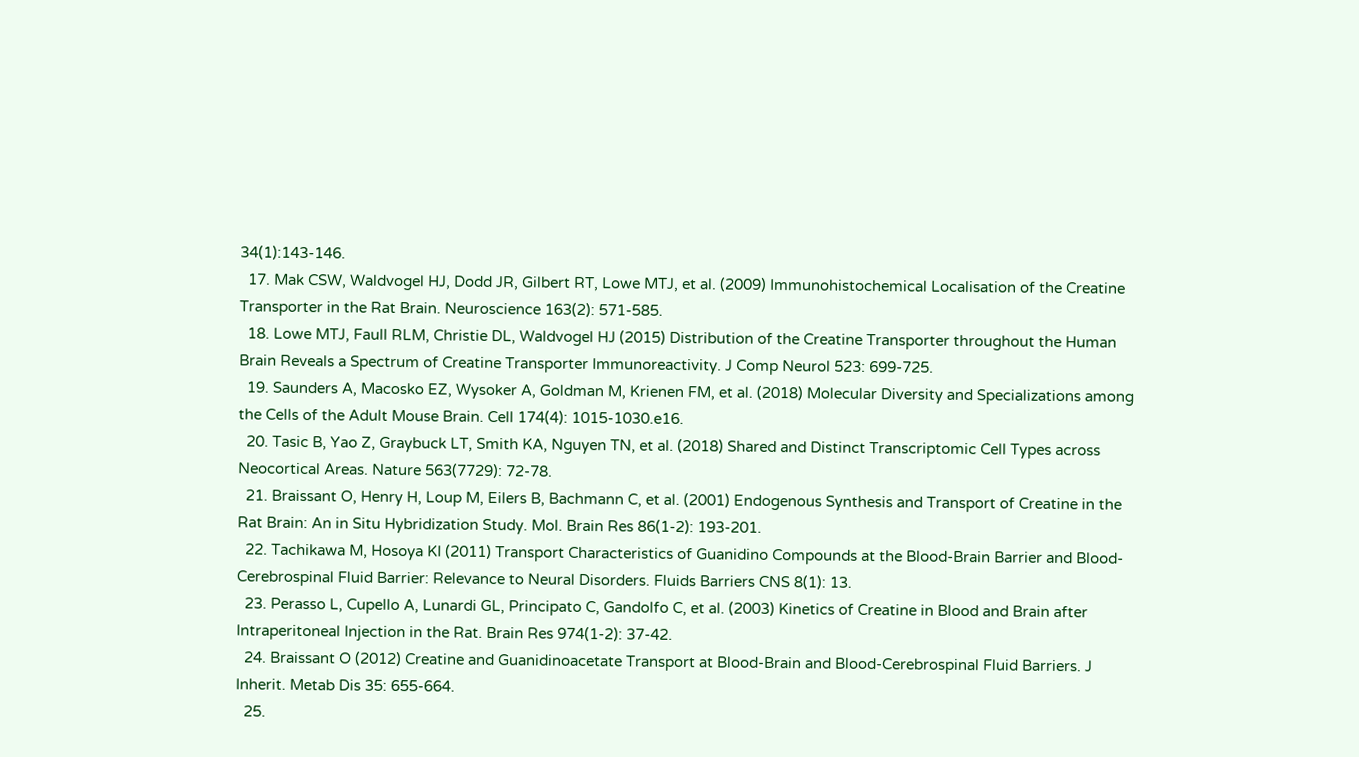34(1):143-146.
  17. Mak CSW, Waldvogel HJ, Dodd JR, Gilbert RT, Lowe MTJ, et al. (2009) Immunohistochemical Localisation of the Creatine Transporter in the Rat Brain. Neuroscience 163(2): 571-585.
  18. Lowe MTJ, Faull RLM, Christie DL, Waldvogel HJ (2015) Distribution of the Creatine Transporter throughout the Human Brain Reveals a Spectrum of Creatine Transporter Immunoreactivity. J Comp Neurol 523: 699-725.
  19. Saunders A, Macosko EZ, Wysoker A, Goldman M, Krienen FM, et al. (2018) Molecular Diversity and Specializations among the Cells of the Adult Mouse Brain. Cell 174(4): 1015-1030.e16.
  20. Tasic B, Yao Z, Graybuck LT, Smith KA, Nguyen TN, et al. (2018) Shared and Distinct Transcriptomic Cell Types across Neocortical Areas. Nature 563(7729): 72-78.
  21. Braissant O, Henry H, Loup M, Eilers B, Bachmann C, et al. (2001) Endogenous Synthesis and Transport of Creatine in the Rat Brain: An in Situ Hybridization Study. Mol. Brain Res 86(1-2): 193-201.
  22. Tachikawa M, Hosoya KI (2011) Transport Characteristics of Guanidino Compounds at the Blood-Brain Barrier and Blood-Cerebrospinal Fluid Barrier: Relevance to Neural Disorders. Fluids Barriers CNS 8(1): 13.
  23. Perasso L, Cupello A, Lunardi GL, Principato C, Gandolfo C, et al. (2003) Kinetics of Creatine in Blood and Brain after Intraperitoneal Injection in the Rat. Brain Res 974(1-2): 37-42.
  24. Braissant O (2012) Creatine and Guanidinoacetate Transport at Blood-Brain and Blood-Cerebrospinal Fluid Barriers. J Inherit. Metab Dis 35: 655-664.
  25.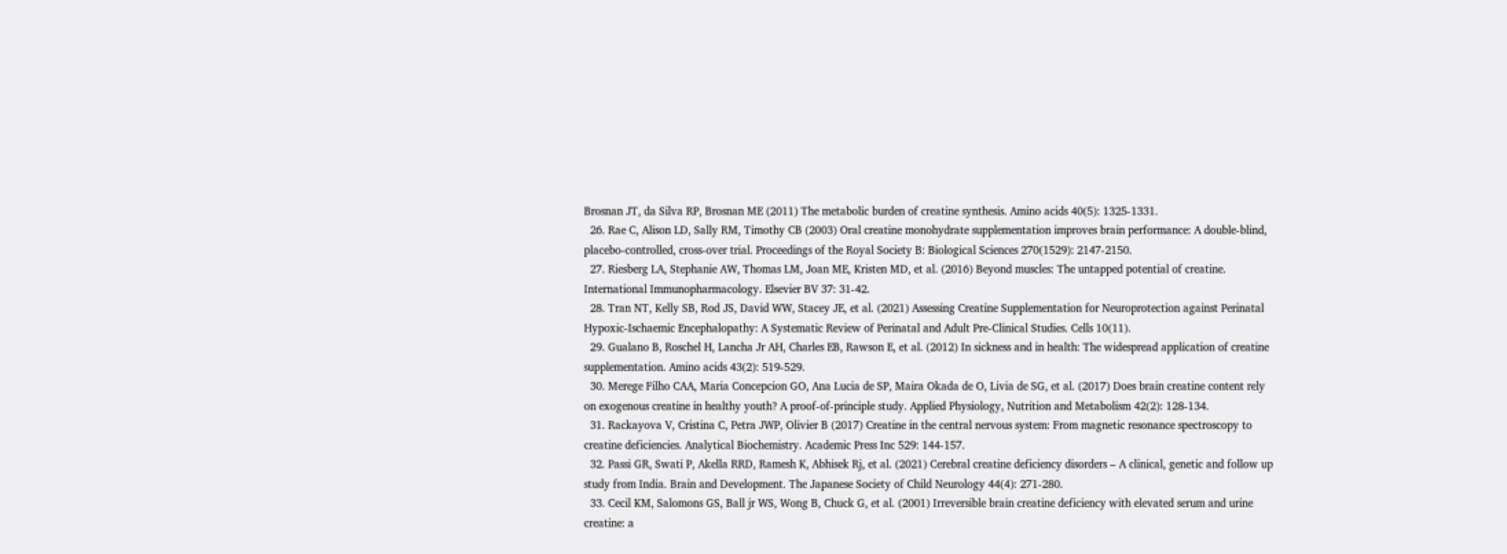Brosnan JT, da Silva RP, Brosnan ME (2011) The metabolic burden of creatine synthesis. Amino acids 40(5): 1325-1331.
  26. Rae C, Alison LD, Sally RM, Timothy CB (2003) Oral creatine monohydrate supplementation improves brain performance: A double-blind, placebo-controlled, cross-over trial. Proceedings of the Royal Society B: Biological Sciences 270(1529): 2147-2150.
  27. Riesberg LA, Stephanie AW, Thomas LM, Joan ME, Kristen MD, et al. (2016) Beyond muscles: The untapped potential of creatine. International Immunopharmacology. Elsevier BV 37: 31-42.
  28. Tran NT, Kelly SB, Rod JS, David WW, Stacey JE, et al. (2021) Assessing Creatine Supplementation for Neuroprotection against Perinatal Hypoxic-Ischaemic Encephalopathy: A Systematic Review of Perinatal and Adult Pre-Clinical Studies. Cells 10(11).
  29. Gualano B, Roschel H, Lancha Jr AH, Charles EB, Rawson E, et al. (2012) In sickness and in health: The widespread application of creatine supplementation. Amino acids 43(2): 519-529.
  30. Merege Filho CAA, Maria Concepcion GO, Ana Lucia de SP, Maira Okada de O, Livia de SG, et al. (2017) Does brain creatine content rely on exogenous creatine in healthy youth? A proof-of-principle study. Applied Physiology, Nutrition and Metabolism 42(2): 128-134.
  31. Rackayova V, Cristina C, Petra JWP, Olivier B (2017) Creatine in the central nervous system: From magnetic resonance spectroscopy to creatine deficiencies. Analytical Biochemistry. Academic Press Inc 529: 144-157.
  32. Passi GR, Swati P, Akella RRD, Ramesh K, Abhisek Rj, et al. (2021) Cerebral creatine deficiency disorders – A clinical, genetic and follow up study from India. Brain and Development. The Japanese Society of Child Neurology 44(4): 271-280.
  33. Cecil KM, Salomons GS, Ball jr WS, Wong B, Chuck G, et al. (2001) Irreversible brain creatine deficiency with elevated serum and urine creatine: a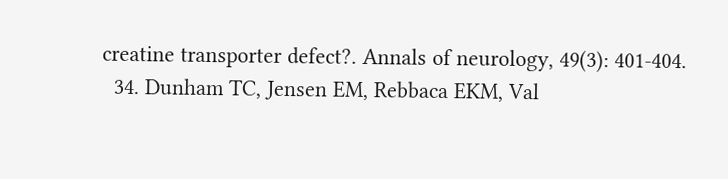creatine transporter defect?. Annals of neurology, 49(3): 401-404.
  34. Dunham TC, Jensen EM, Rebbaca EKM, Val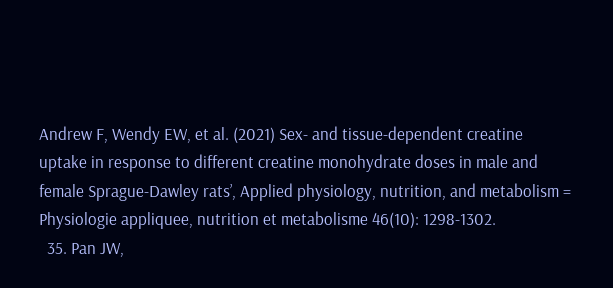Andrew F, Wendy EW, et al. (2021) Sex- and tissue-dependent creatine uptake in response to different creatine monohydrate doses in male and female Sprague-Dawley rats’, Applied physiology, nutrition, and metabolism = Physiologie appliquee, nutrition et metabolisme 46(10): 1298-1302.
  35. Pan JW,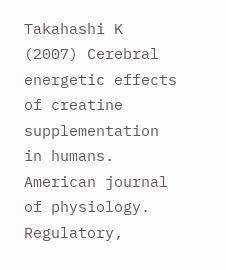Takahashi K (2007) Cerebral energetic effects of creatine supplementation in humans. American journal of physiology. Regulatory,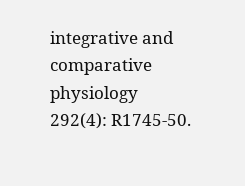integrative and comparative physiology 292(4): R1745-50.